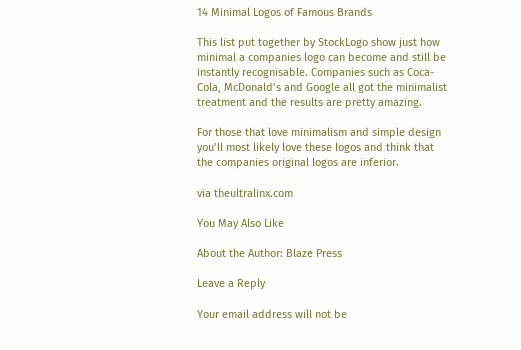14 Minimal Logos of Famous Brands

This list put together by StockLogo show just how minimal a companies logo can become and still be instantly recognisable. Companies such as Coca-Cola, McDonald’s and Google all got the minimalist treatment and the results are pretty amazing.

For those that love minimalism and simple design you’ll most likely love these logos and think that the companies original logos are inferior.

via theultralinx.com

You May Also Like

About the Author: Blaze Press

Leave a Reply

Your email address will not be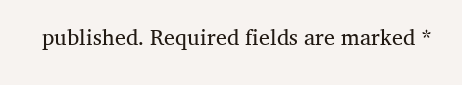published. Required fields are marked *